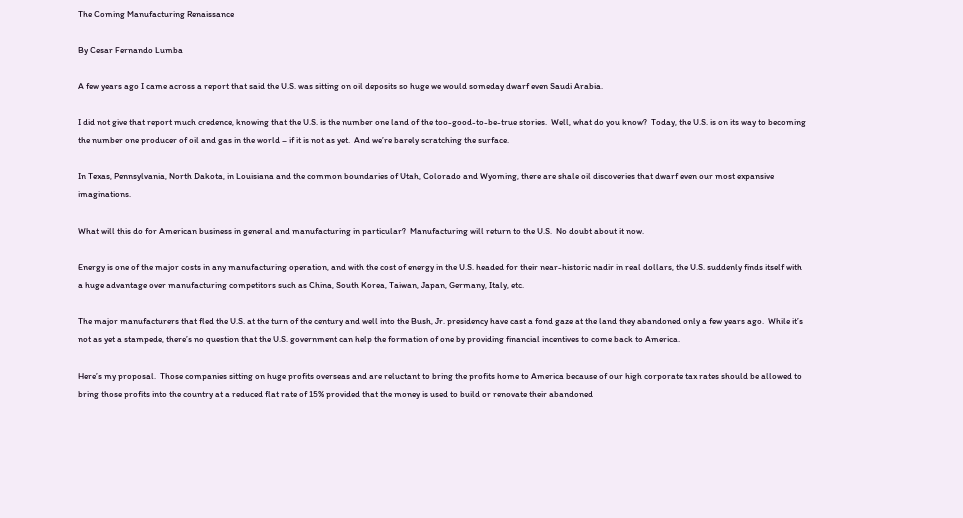The Coming Manufacturing Renaissance

By Cesar Fernando Lumba

A few years ago I came across a report that said the U.S. was sitting on oil deposits so huge we would someday dwarf even Saudi Arabia.

I did not give that report much credence, knowing that the U.S. is the number one land of the too-good-to-be-true stories.  Well, what do you know?  Today, the U.S. is on its way to becoming the number one producer of oil and gas in the world – if it is not as yet.  And we’re barely scratching the surface.

In Texas, Pennsylvania, North Dakota, in Louisiana and the common boundaries of Utah, Colorado and Wyoming, there are shale oil discoveries that dwarf even our most expansive imaginations.

What will this do for American business in general and manufacturing in particular?  Manufacturing will return to the U.S.  No doubt about it now.

Energy is one of the major costs in any manufacturing operation, and with the cost of energy in the U.S. headed for their near-historic nadir in real dollars, the U.S. suddenly finds itself with a huge advantage over manufacturing competitors such as China, South Korea, Taiwan, Japan, Germany, Italy, etc.

The major manufacturers that fled the U.S. at the turn of the century and well into the Bush, Jr. presidency have cast a fond gaze at the land they abandoned only a few years ago.  While it’s not as yet a stampede, there’s no question that the U.S. government can help the formation of one by providing financial incentives to come back to America.

Here’s my proposal.  Those companies sitting on huge profits overseas and are reluctant to bring the profits home to America because of our high corporate tax rates should be allowed to bring those profits into the country at a reduced flat rate of 15% provided that the money is used to build or renovate their abandoned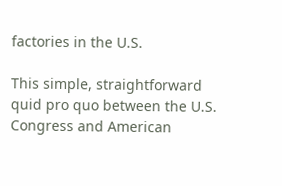factories in the U.S.

This simple, straightforward quid pro quo between the U.S. Congress and American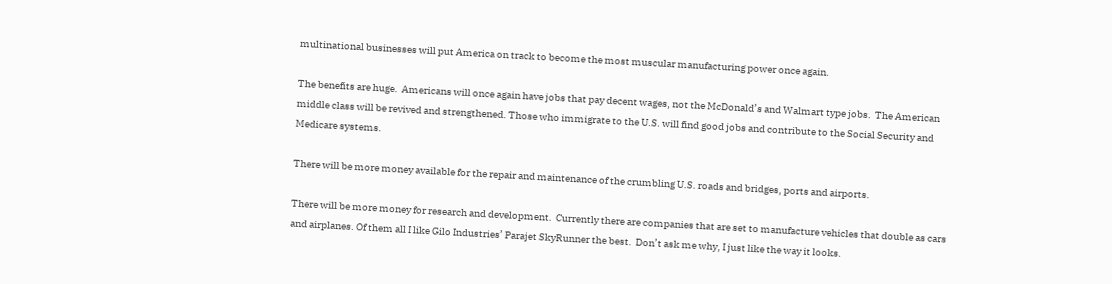multinational businesses will put America on track to become the most muscular manufacturing power once again.

The benefits are huge.  Americans will once again have jobs that pay decent wages, not the McDonald’s and Walmart type jobs.  The American middle class will be revived and strengthened. Those who immigrate to the U.S. will find good jobs and contribute to the Social Security and Medicare systems.

There will be more money available for the repair and maintenance of the crumbling U.S. roads and bridges, ports and airports.

There will be more money for research and development.  Currently there are companies that are set to manufacture vehicles that double as cars and airplanes. Of them all I like Gilo Industries’ Parajet SkyRunner the best.  Don’t ask me why, I just like the way it looks.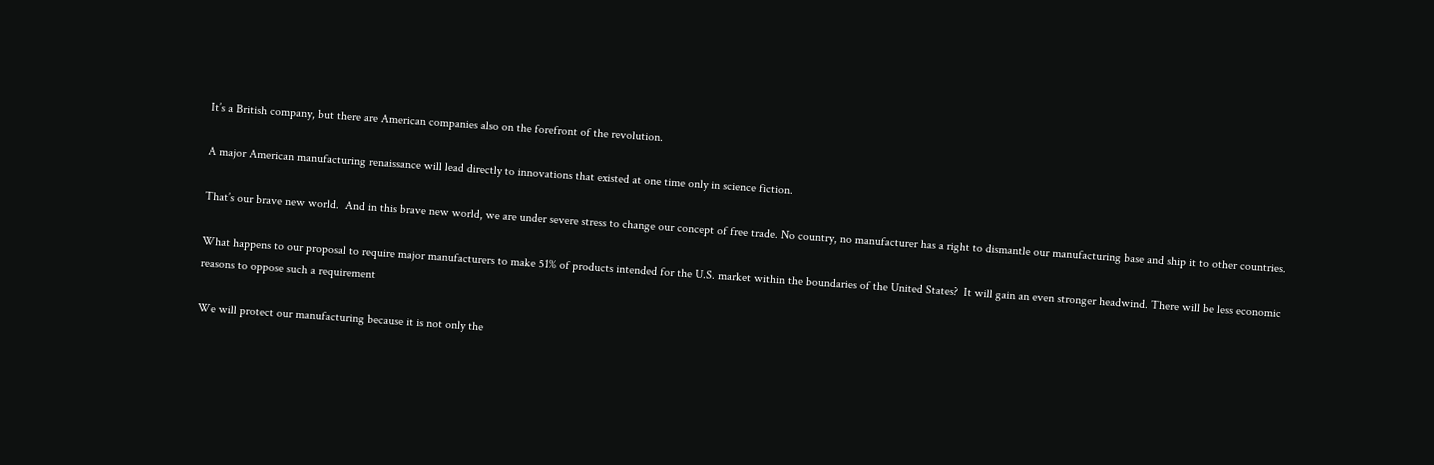It’s a British company, but there are American companies also on the forefront of the revolution.

A major American manufacturing renaissance will lead directly to innovations that existed at one time only in science fiction.

That’s our brave new world.  And in this brave new world, we are under severe stress to change our concept of free trade. No country, no manufacturer has a right to dismantle our manufacturing base and ship it to other countries.

What happens to our proposal to require major manufacturers to make 51% of products intended for the U.S. market within the boundaries of the United States?  It will gain an even stronger headwind. There will be less economic reasons to oppose such a requirement

We will protect our manufacturing because it is not only the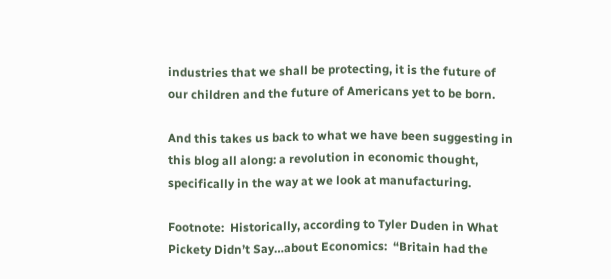industries that we shall be protecting, it is the future of our children and the future of Americans yet to be born.

And this takes us back to what we have been suggesting in this blog all along: a revolution in economic thought, specifically in the way at we look at manufacturing.

Footnote:  Historically, according to Tyler Duden in What Pickety Didn’t Say…about Economics:  “Britain had the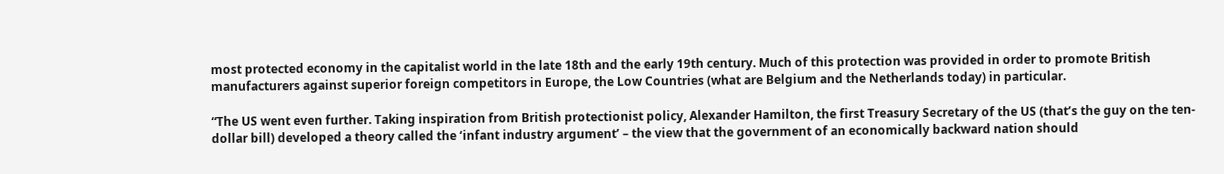most protected economy in the capitalist world in the late 18th and the early 19th century. Much of this protection was provided in order to promote British manufacturers against superior foreign competitors in Europe, the Low Countries (what are Belgium and the Netherlands today) in particular.

“The US went even further. Taking inspiration from British protectionist policy, Alexander Hamilton, the first Treasury Secretary of the US (that’s the guy on the ten-dollar bill) developed a theory called the ‘infant industry argument’ – the view that the government of an economically backward nation should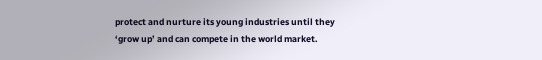protect and nurture its young industries until they ‘grow up’ and can compete in the world market.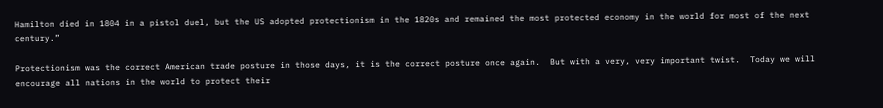Hamilton died in 1804 in a pistol duel, but the US adopted protectionism in the 1820s and remained the most protected economy in the world for most of the next century.”

Protectionism was the correct American trade posture in those days, it is the correct posture once again.  But with a very, very important twist.  Today we will encourage all nations in the world to protect their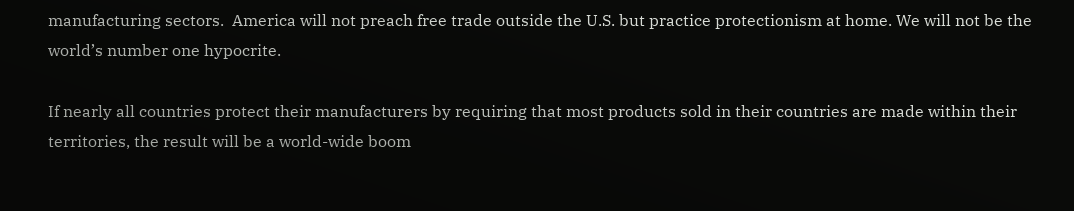manufacturing sectors.  America will not preach free trade outside the U.S. but practice protectionism at home. We will not be the world’s number one hypocrite.

If nearly all countries protect their manufacturers by requiring that most products sold in their countries are made within their territories, the result will be a world-wide boom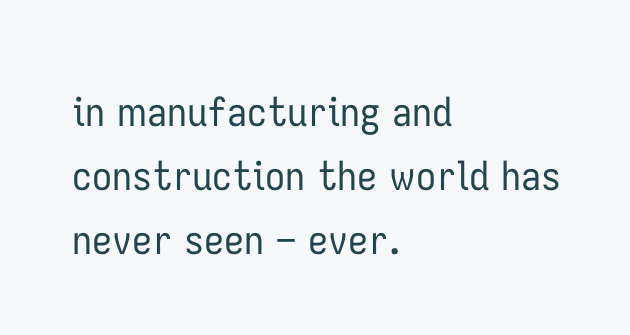in manufacturing and construction the world has never seen – ever.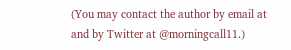(You may contact the author by email at and by Twitter at @morningcall11.)